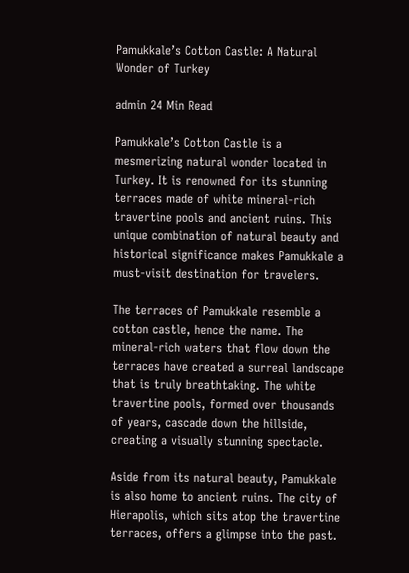Pamukkale’s Cotton Castle: A Natural Wonder of Turkey

admin 24 Min Read

Pamukkale’s Cotton Castle is a mesmerizing natural wonder located in Turkey. It is renowned for its stunning terraces made of white mineral-rich travertine pools and ancient ruins. This unique combination of natural beauty and historical significance makes Pamukkale a must-visit destination for travelers.

The terraces of Pamukkale resemble a cotton castle, hence the name. The mineral-rich waters that flow down the terraces have created a surreal landscape that is truly breathtaking. The white travertine pools, formed over thousands of years, cascade down the hillside, creating a visually stunning spectacle.

Aside from its natural beauty, Pamukkale is also home to ancient ruins. The city of Hierapolis, which sits atop the travertine terraces, offers a glimpse into the past.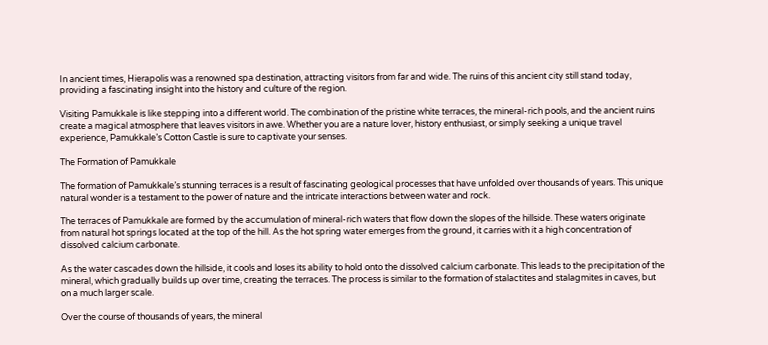In ancient times, Hierapolis was a renowned spa destination, attracting visitors from far and wide. The ruins of this ancient city still stand today, providing a fascinating insight into the history and culture of the region.

Visiting Pamukkale is like stepping into a different world. The combination of the pristine white terraces, the mineral-rich pools, and the ancient ruins create a magical atmosphere that leaves visitors in awe. Whether you are a nature lover, history enthusiast, or simply seeking a unique travel experience, Pamukkale’s Cotton Castle is sure to captivate your senses.

The Formation of Pamukkale

The formation of Pamukkale’s stunning terraces is a result of fascinating geological processes that have unfolded over thousands of years. This unique natural wonder is a testament to the power of nature and the intricate interactions between water and rock.

The terraces of Pamukkale are formed by the accumulation of mineral-rich waters that flow down the slopes of the hillside. These waters originate from natural hot springs located at the top of the hill. As the hot spring water emerges from the ground, it carries with it a high concentration of dissolved calcium carbonate.

As the water cascades down the hillside, it cools and loses its ability to hold onto the dissolved calcium carbonate. This leads to the precipitation of the mineral, which gradually builds up over time, creating the terraces. The process is similar to the formation of stalactites and stalagmites in caves, but on a much larger scale.

Over the course of thousands of years, the mineral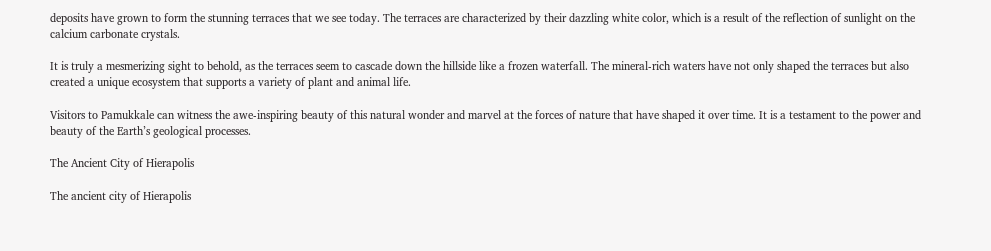deposits have grown to form the stunning terraces that we see today. The terraces are characterized by their dazzling white color, which is a result of the reflection of sunlight on the calcium carbonate crystals.

It is truly a mesmerizing sight to behold, as the terraces seem to cascade down the hillside like a frozen waterfall. The mineral-rich waters have not only shaped the terraces but also created a unique ecosystem that supports a variety of plant and animal life.

Visitors to Pamukkale can witness the awe-inspiring beauty of this natural wonder and marvel at the forces of nature that have shaped it over time. It is a testament to the power and beauty of the Earth’s geological processes.

The Ancient City of Hierapolis

The ancient city of Hierapolis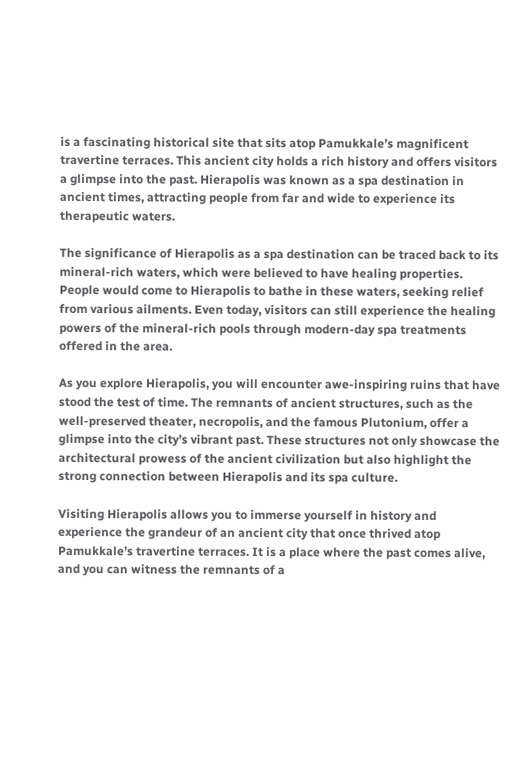is a fascinating historical site that sits atop Pamukkale’s magnificent travertine terraces. This ancient city holds a rich history and offers visitors a glimpse into the past. Hierapolis was known as a spa destination in ancient times, attracting people from far and wide to experience its therapeutic waters.

The significance of Hierapolis as a spa destination can be traced back to its mineral-rich waters, which were believed to have healing properties. People would come to Hierapolis to bathe in these waters, seeking relief from various ailments. Even today, visitors can still experience the healing powers of the mineral-rich pools through modern-day spa treatments offered in the area.

As you explore Hierapolis, you will encounter awe-inspiring ruins that have stood the test of time. The remnants of ancient structures, such as the well-preserved theater, necropolis, and the famous Plutonium, offer a glimpse into the city’s vibrant past. These structures not only showcase the architectural prowess of the ancient civilization but also highlight the strong connection between Hierapolis and its spa culture.

Visiting Hierapolis allows you to immerse yourself in history and experience the grandeur of an ancient city that once thrived atop Pamukkale’s travertine terraces. It is a place where the past comes alive, and you can witness the remnants of a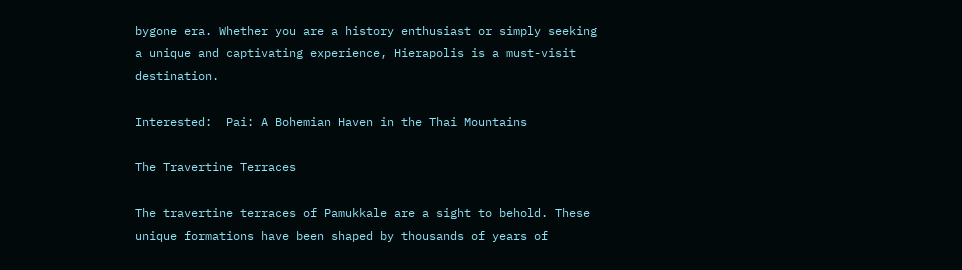bygone era. Whether you are a history enthusiast or simply seeking a unique and captivating experience, Hierapolis is a must-visit destination.

Interested:  Pai: A Bohemian Haven in the Thai Mountains

The Travertine Terraces

The travertine terraces of Pamukkale are a sight to behold. These unique formations have been shaped by thousands of years of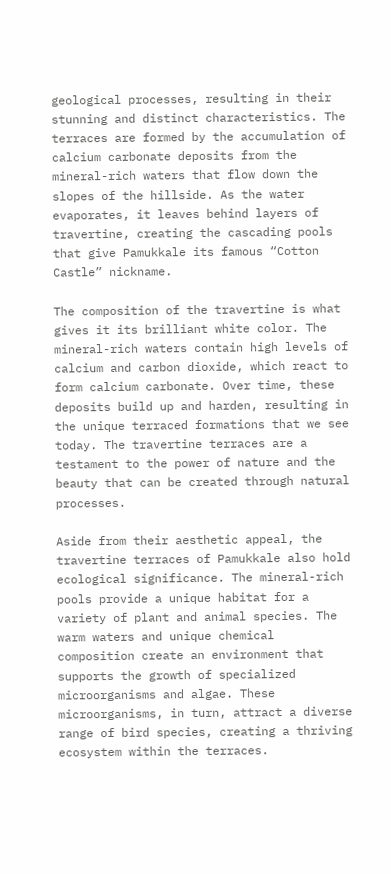geological processes, resulting in their stunning and distinct characteristics. The terraces are formed by the accumulation of calcium carbonate deposits from the mineral-rich waters that flow down the slopes of the hillside. As the water evaporates, it leaves behind layers of travertine, creating the cascading pools that give Pamukkale its famous “Cotton Castle” nickname.

The composition of the travertine is what gives it its brilliant white color. The mineral-rich waters contain high levels of calcium and carbon dioxide, which react to form calcium carbonate. Over time, these deposits build up and harden, resulting in the unique terraced formations that we see today. The travertine terraces are a testament to the power of nature and the beauty that can be created through natural processes.

Aside from their aesthetic appeal, the travertine terraces of Pamukkale also hold ecological significance. The mineral-rich pools provide a unique habitat for a variety of plant and animal species. The warm waters and unique chemical composition create an environment that supports the growth of specialized microorganisms and algae. These microorganisms, in turn, attract a diverse range of bird species, creating a thriving ecosystem within the terraces.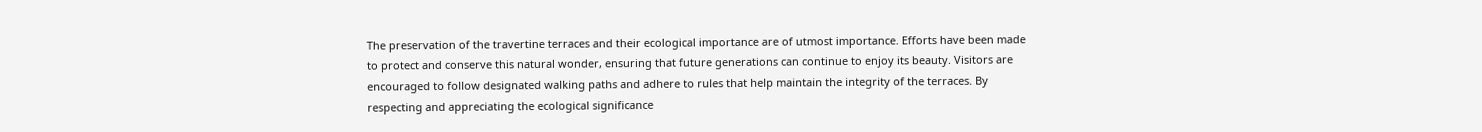The preservation of the travertine terraces and their ecological importance are of utmost importance. Efforts have been made to protect and conserve this natural wonder, ensuring that future generations can continue to enjoy its beauty. Visitors are encouraged to follow designated walking paths and adhere to rules that help maintain the integrity of the terraces. By respecting and appreciating the ecological significance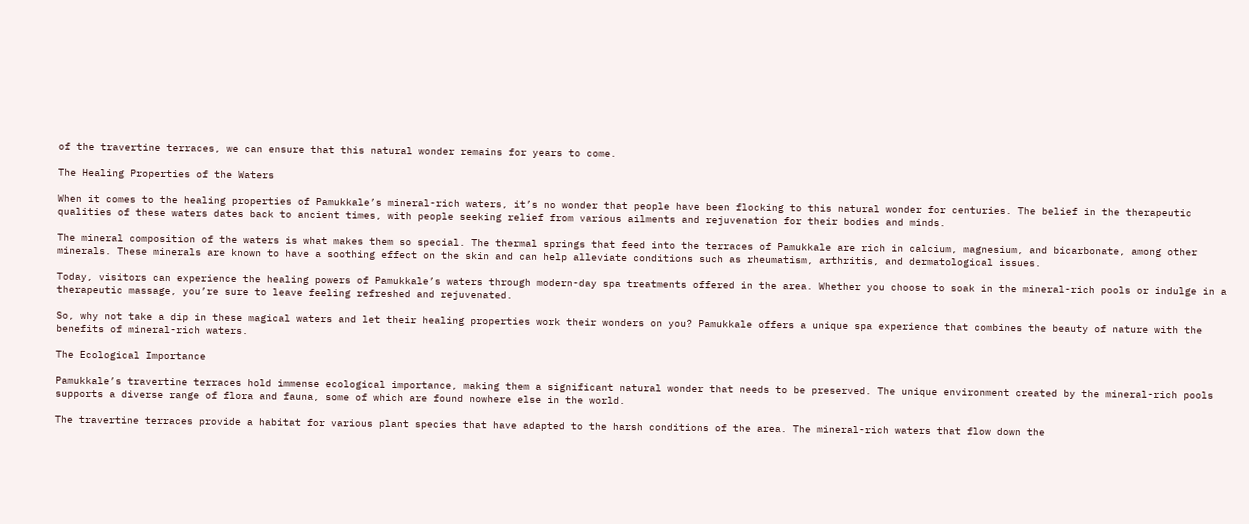of the travertine terraces, we can ensure that this natural wonder remains for years to come.

The Healing Properties of the Waters

When it comes to the healing properties of Pamukkale’s mineral-rich waters, it’s no wonder that people have been flocking to this natural wonder for centuries. The belief in the therapeutic qualities of these waters dates back to ancient times, with people seeking relief from various ailments and rejuvenation for their bodies and minds.

The mineral composition of the waters is what makes them so special. The thermal springs that feed into the terraces of Pamukkale are rich in calcium, magnesium, and bicarbonate, among other minerals. These minerals are known to have a soothing effect on the skin and can help alleviate conditions such as rheumatism, arthritis, and dermatological issues.

Today, visitors can experience the healing powers of Pamukkale’s waters through modern-day spa treatments offered in the area. Whether you choose to soak in the mineral-rich pools or indulge in a therapeutic massage, you’re sure to leave feeling refreshed and rejuvenated.

So, why not take a dip in these magical waters and let their healing properties work their wonders on you? Pamukkale offers a unique spa experience that combines the beauty of nature with the benefits of mineral-rich waters.

The Ecological Importance

Pamukkale’s travertine terraces hold immense ecological importance, making them a significant natural wonder that needs to be preserved. The unique environment created by the mineral-rich pools supports a diverse range of flora and fauna, some of which are found nowhere else in the world.

The travertine terraces provide a habitat for various plant species that have adapted to the harsh conditions of the area. The mineral-rich waters that flow down the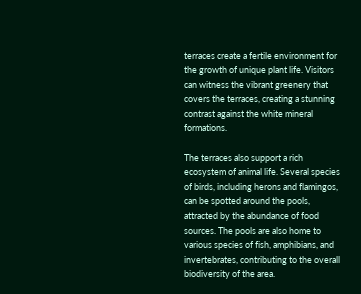terraces create a fertile environment for the growth of unique plant life. Visitors can witness the vibrant greenery that covers the terraces, creating a stunning contrast against the white mineral formations.

The terraces also support a rich ecosystem of animal life. Several species of birds, including herons and flamingos, can be spotted around the pools, attracted by the abundance of food sources. The pools are also home to various species of fish, amphibians, and invertebrates, contributing to the overall biodiversity of the area.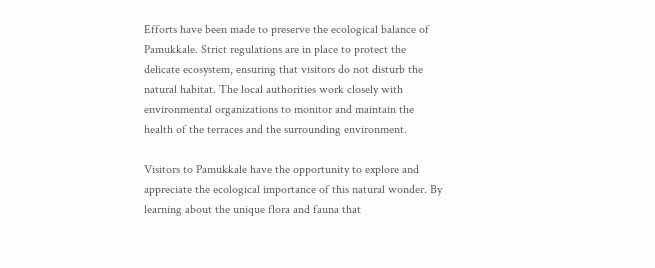Efforts have been made to preserve the ecological balance of Pamukkale. Strict regulations are in place to protect the delicate ecosystem, ensuring that visitors do not disturb the natural habitat. The local authorities work closely with environmental organizations to monitor and maintain the health of the terraces and the surrounding environment.

Visitors to Pamukkale have the opportunity to explore and appreciate the ecological importance of this natural wonder. By learning about the unique flora and fauna that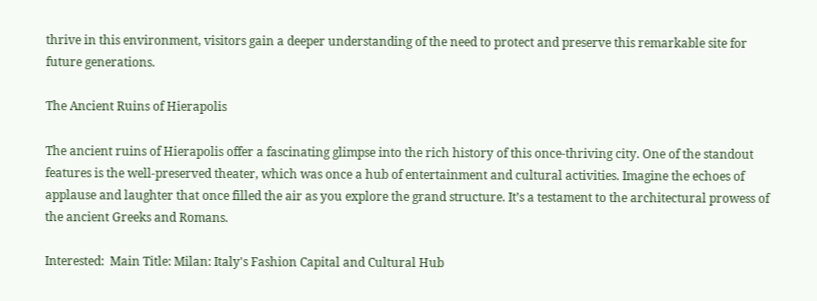thrive in this environment, visitors gain a deeper understanding of the need to protect and preserve this remarkable site for future generations.

The Ancient Ruins of Hierapolis

The ancient ruins of Hierapolis offer a fascinating glimpse into the rich history of this once-thriving city. One of the standout features is the well-preserved theater, which was once a hub of entertainment and cultural activities. Imagine the echoes of applause and laughter that once filled the air as you explore the grand structure. It’s a testament to the architectural prowess of the ancient Greeks and Romans.

Interested:  Main Title: Milan: Italy's Fashion Capital and Cultural Hub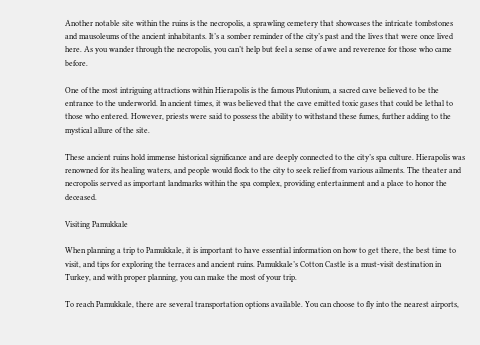Another notable site within the ruins is the necropolis, a sprawling cemetery that showcases the intricate tombstones and mausoleums of the ancient inhabitants. It’s a somber reminder of the city’s past and the lives that were once lived here. As you wander through the necropolis, you can’t help but feel a sense of awe and reverence for those who came before.

One of the most intriguing attractions within Hierapolis is the famous Plutonium, a sacred cave believed to be the entrance to the underworld. In ancient times, it was believed that the cave emitted toxic gases that could be lethal to those who entered. However, priests were said to possess the ability to withstand these fumes, further adding to the mystical allure of the site.

These ancient ruins hold immense historical significance and are deeply connected to the city’s spa culture. Hierapolis was renowned for its healing waters, and people would flock to the city to seek relief from various ailments. The theater and necropolis served as important landmarks within the spa complex, providing entertainment and a place to honor the deceased.

Visiting Pamukkale

When planning a trip to Pamukkale, it is important to have essential information on how to get there, the best time to visit, and tips for exploring the terraces and ancient ruins. Pamukkale’s Cotton Castle is a must-visit destination in Turkey, and with proper planning, you can make the most of your trip.

To reach Pamukkale, there are several transportation options available. You can choose to fly into the nearest airports,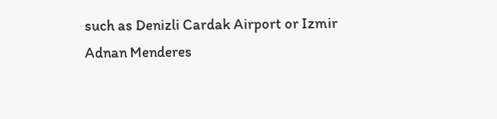such as Denizli Cardak Airport or Izmir Adnan Menderes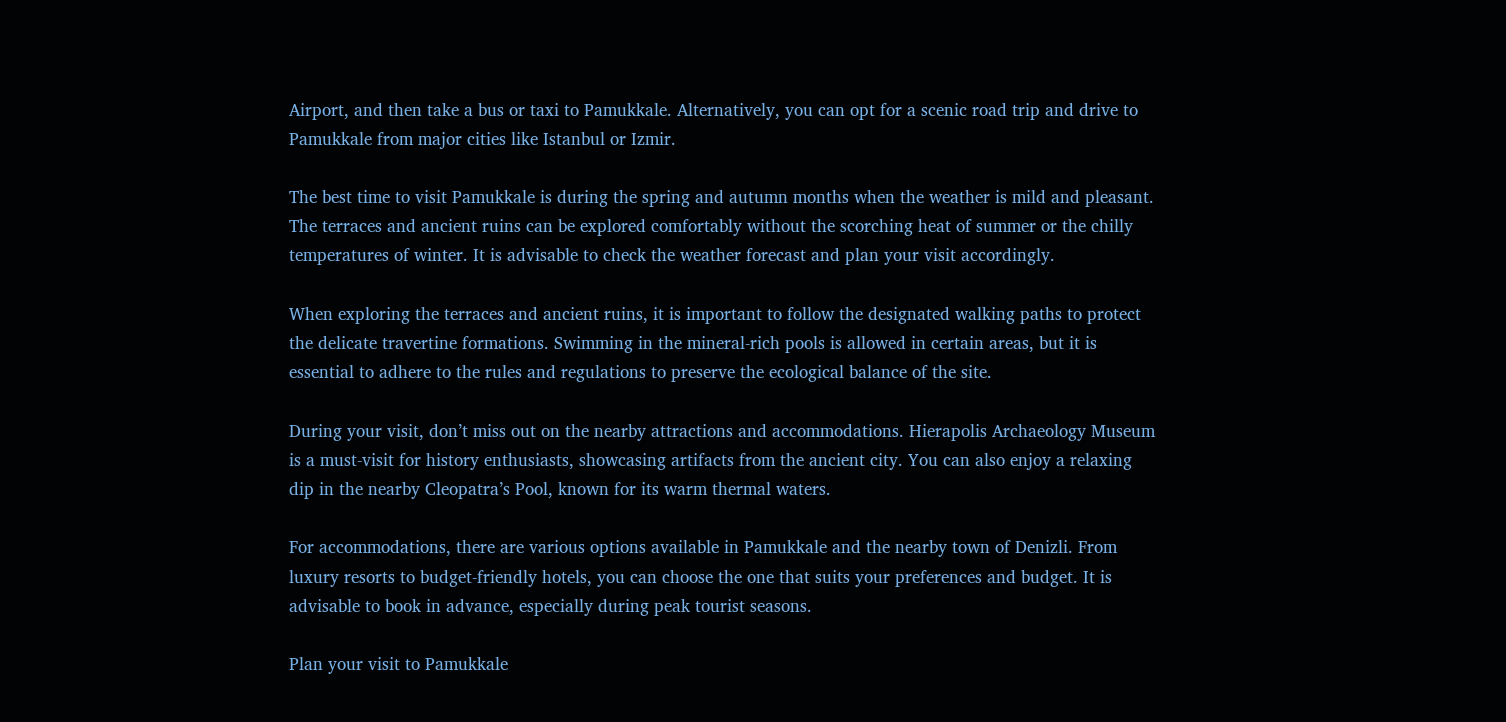Airport, and then take a bus or taxi to Pamukkale. Alternatively, you can opt for a scenic road trip and drive to Pamukkale from major cities like Istanbul or Izmir.

The best time to visit Pamukkale is during the spring and autumn months when the weather is mild and pleasant. The terraces and ancient ruins can be explored comfortably without the scorching heat of summer or the chilly temperatures of winter. It is advisable to check the weather forecast and plan your visit accordingly.

When exploring the terraces and ancient ruins, it is important to follow the designated walking paths to protect the delicate travertine formations. Swimming in the mineral-rich pools is allowed in certain areas, but it is essential to adhere to the rules and regulations to preserve the ecological balance of the site.

During your visit, don’t miss out on the nearby attractions and accommodations. Hierapolis Archaeology Museum is a must-visit for history enthusiasts, showcasing artifacts from the ancient city. You can also enjoy a relaxing dip in the nearby Cleopatra’s Pool, known for its warm thermal waters.

For accommodations, there are various options available in Pamukkale and the nearby town of Denizli. From luxury resorts to budget-friendly hotels, you can choose the one that suits your preferences and budget. It is advisable to book in advance, especially during peak tourist seasons.

Plan your visit to Pamukkale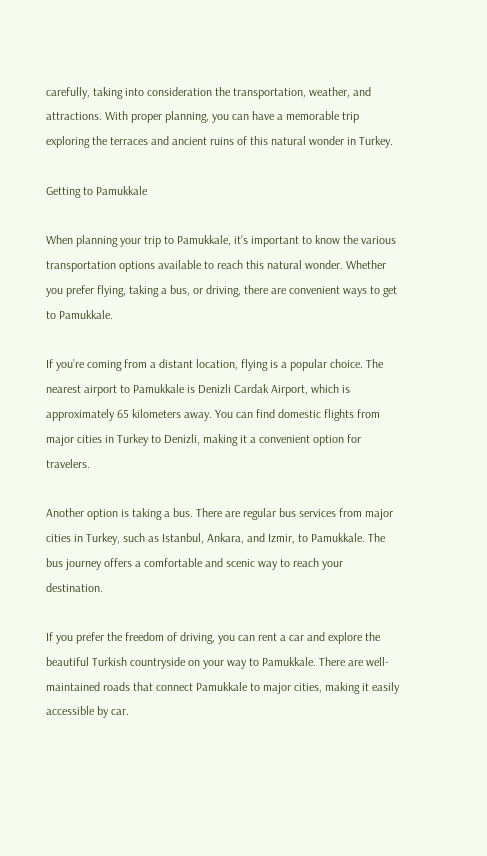carefully, taking into consideration the transportation, weather, and attractions. With proper planning, you can have a memorable trip exploring the terraces and ancient ruins of this natural wonder in Turkey.

Getting to Pamukkale

When planning your trip to Pamukkale, it’s important to know the various transportation options available to reach this natural wonder. Whether you prefer flying, taking a bus, or driving, there are convenient ways to get to Pamukkale.

If you’re coming from a distant location, flying is a popular choice. The nearest airport to Pamukkale is Denizli Cardak Airport, which is approximately 65 kilometers away. You can find domestic flights from major cities in Turkey to Denizli, making it a convenient option for travelers.

Another option is taking a bus. There are regular bus services from major cities in Turkey, such as Istanbul, Ankara, and Izmir, to Pamukkale. The bus journey offers a comfortable and scenic way to reach your destination.

If you prefer the freedom of driving, you can rent a car and explore the beautiful Turkish countryside on your way to Pamukkale. There are well-maintained roads that connect Pamukkale to major cities, making it easily accessible by car.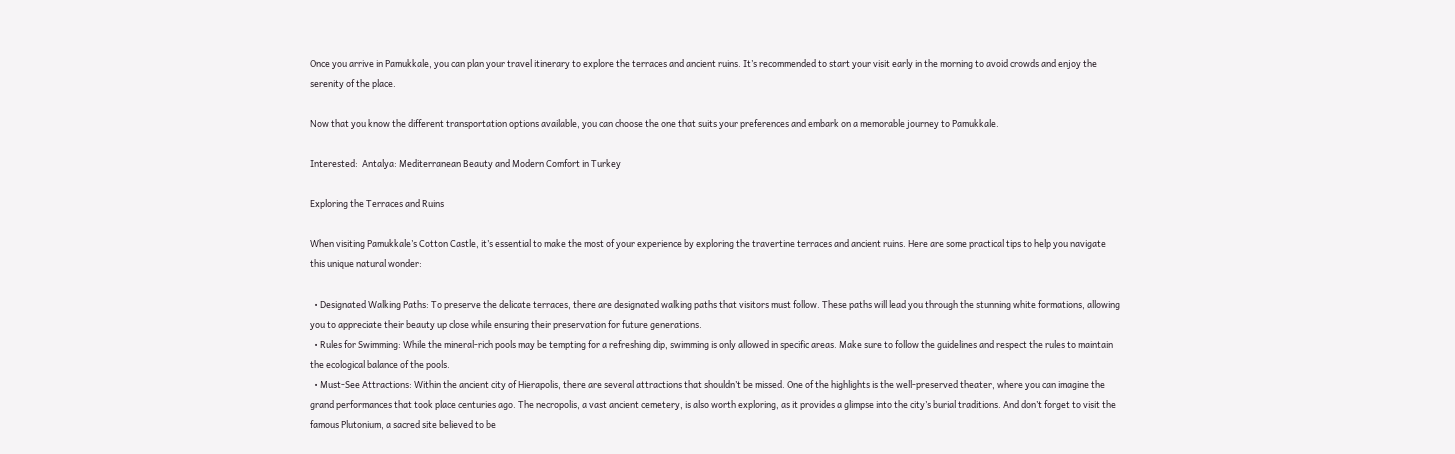Once you arrive in Pamukkale, you can plan your travel itinerary to explore the terraces and ancient ruins. It’s recommended to start your visit early in the morning to avoid crowds and enjoy the serenity of the place.

Now that you know the different transportation options available, you can choose the one that suits your preferences and embark on a memorable journey to Pamukkale.

Interested:  Antalya: Mediterranean Beauty and Modern Comfort in Turkey

Exploring the Terraces and Ruins

When visiting Pamukkale’s Cotton Castle, it’s essential to make the most of your experience by exploring the travertine terraces and ancient ruins. Here are some practical tips to help you navigate this unique natural wonder:

  • Designated Walking Paths: To preserve the delicate terraces, there are designated walking paths that visitors must follow. These paths will lead you through the stunning white formations, allowing you to appreciate their beauty up close while ensuring their preservation for future generations.
  • Rules for Swimming: While the mineral-rich pools may be tempting for a refreshing dip, swimming is only allowed in specific areas. Make sure to follow the guidelines and respect the rules to maintain the ecological balance of the pools.
  • Must-See Attractions: Within the ancient city of Hierapolis, there are several attractions that shouldn’t be missed. One of the highlights is the well-preserved theater, where you can imagine the grand performances that took place centuries ago. The necropolis, a vast ancient cemetery, is also worth exploring, as it provides a glimpse into the city’s burial traditions. And don’t forget to visit the famous Plutonium, a sacred site believed to be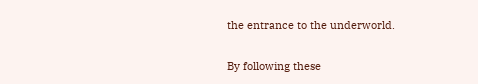the entrance to the underworld.

By following these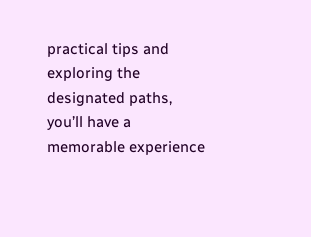practical tips and exploring the designated paths, you’ll have a memorable experience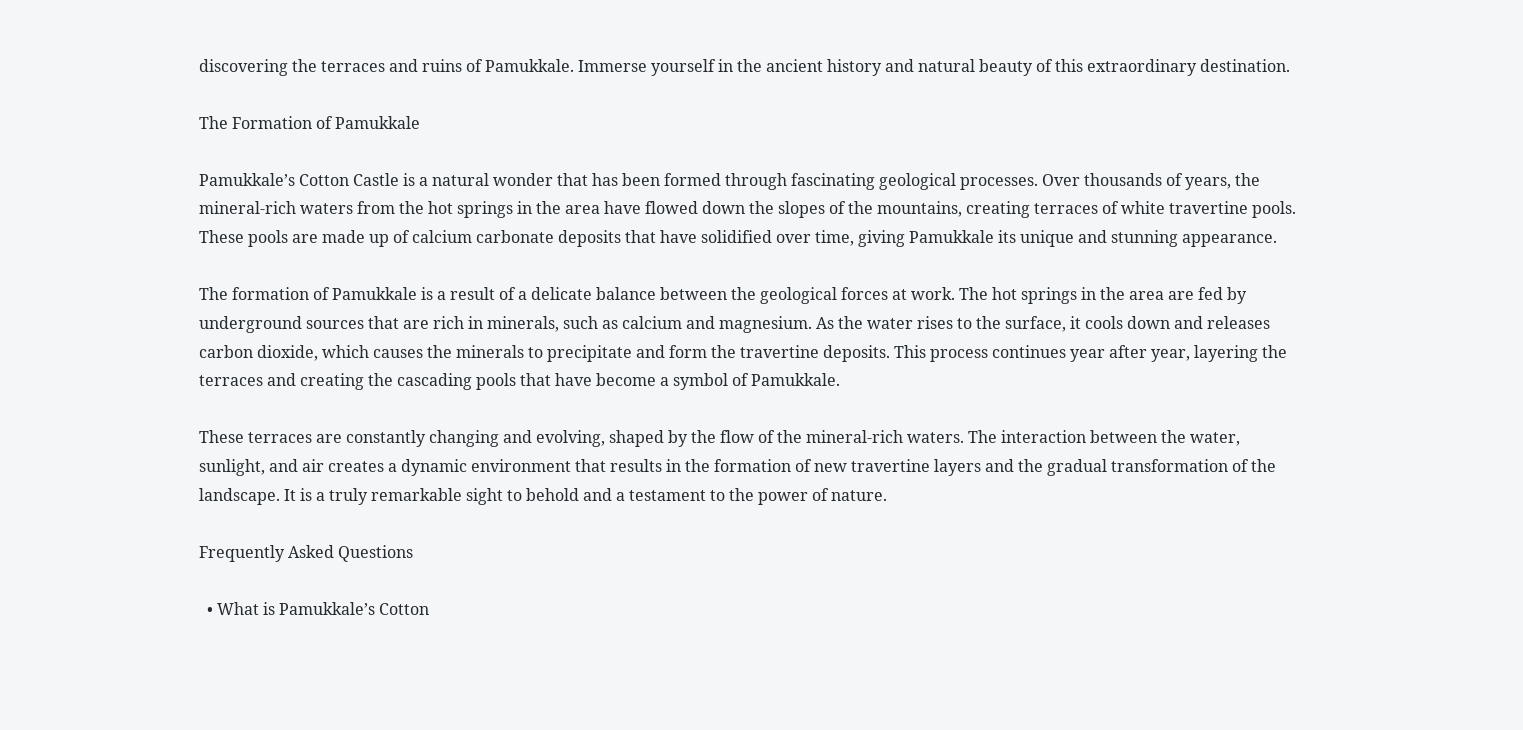discovering the terraces and ruins of Pamukkale. Immerse yourself in the ancient history and natural beauty of this extraordinary destination.

The Formation of Pamukkale

Pamukkale’s Cotton Castle is a natural wonder that has been formed through fascinating geological processes. Over thousands of years, the mineral-rich waters from the hot springs in the area have flowed down the slopes of the mountains, creating terraces of white travertine pools. These pools are made up of calcium carbonate deposits that have solidified over time, giving Pamukkale its unique and stunning appearance.

The formation of Pamukkale is a result of a delicate balance between the geological forces at work. The hot springs in the area are fed by underground sources that are rich in minerals, such as calcium and magnesium. As the water rises to the surface, it cools down and releases carbon dioxide, which causes the minerals to precipitate and form the travertine deposits. This process continues year after year, layering the terraces and creating the cascading pools that have become a symbol of Pamukkale.

These terraces are constantly changing and evolving, shaped by the flow of the mineral-rich waters. The interaction between the water, sunlight, and air creates a dynamic environment that results in the formation of new travertine layers and the gradual transformation of the landscape. It is a truly remarkable sight to behold and a testament to the power of nature.

Frequently Asked Questions

  • What is Pamukkale’s Cotton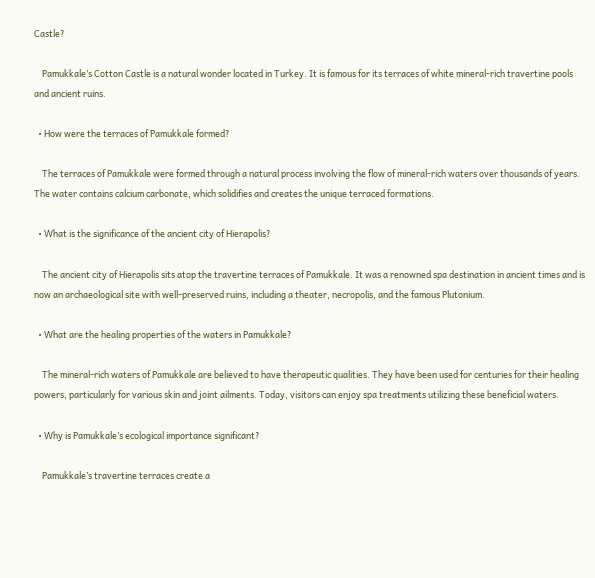Castle?

    Pamukkale’s Cotton Castle is a natural wonder located in Turkey. It is famous for its terraces of white mineral-rich travertine pools and ancient ruins.

  • How were the terraces of Pamukkale formed?

    The terraces of Pamukkale were formed through a natural process involving the flow of mineral-rich waters over thousands of years. The water contains calcium carbonate, which solidifies and creates the unique terraced formations.

  • What is the significance of the ancient city of Hierapolis?

    The ancient city of Hierapolis sits atop the travertine terraces of Pamukkale. It was a renowned spa destination in ancient times and is now an archaeological site with well-preserved ruins, including a theater, necropolis, and the famous Plutonium.

  • What are the healing properties of the waters in Pamukkale?

    The mineral-rich waters of Pamukkale are believed to have therapeutic qualities. They have been used for centuries for their healing powers, particularly for various skin and joint ailments. Today, visitors can enjoy spa treatments utilizing these beneficial waters.

  • Why is Pamukkale’s ecological importance significant?

    Pamukkale’s travertine terraces create a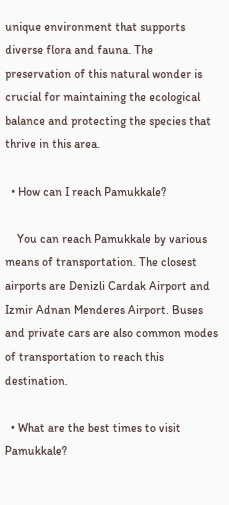unique environment that supports diverse flora and fauna. The preservation of this natural wonder is crucial for maintaining the ecological balance and protecting the species that thrive in this area.

  • How can I reach Pamukkale?

    You can reach Pamukkale by various means of transportation. The closest airports are Denizli Cardak Airport and Izmir Adnan Menderes Airport. Buses and private cars are also common modes of transportation to reach this destination.

  • What are the best times to visit Pamukkale?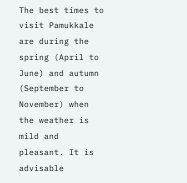The best times to visit Pamukkale are during the spring (April to June) and autumn (September to November) when the weather is mild and pleasant. It is advisable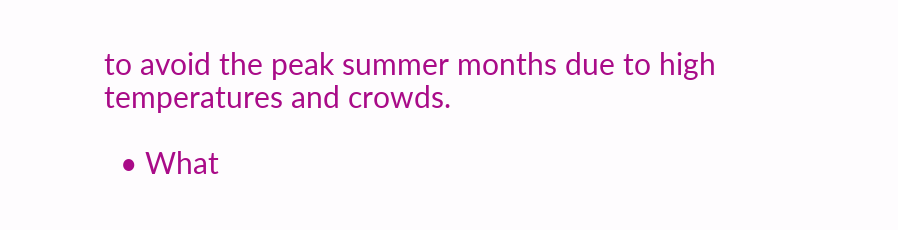to avoid the peak summer months due to high temperatures and crowds.

  • What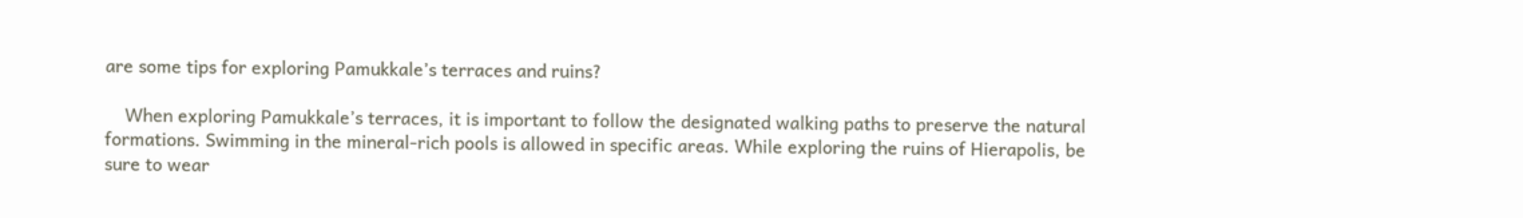are some tips for exploring Pamukkale’s terraces and ruins?

    When exploring Pamukkale’s terraces, it is important to follow the designated walking paths to preserve the natural formations. Swimming in the mineral-rich pools is allowed in specific areas. While exploring the ruins of Hierapolis, be sure to wear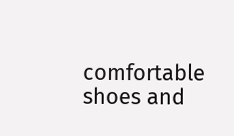comfortable shoes and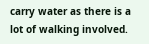carry water as there is a lot of walking involved.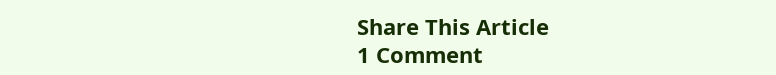Share This Article
1 Comment